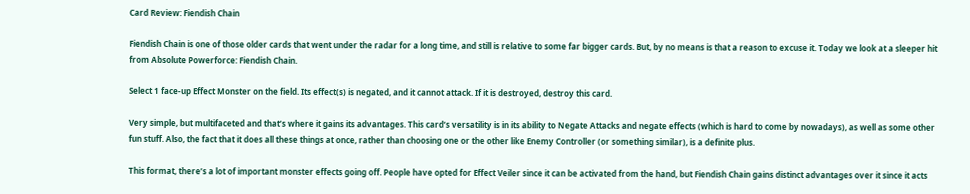Card Review: Fiendish Chain

Fiendish Chain is one of those older cards that went under the radar for a long time, and still is relative to some far bigger cards. But, by no means is that a reason to excuse it. Today we look at a sleeper hit from Absolute Powerforce: Fiendish Chain.

Select 1 face-up Effect Monster on the field. Its effect(s) is negated, and it cannot attack. If it is destroyed, destroy this card.

Very simple, but multifaceted and that’s where it gains its advantages. This card’s versatility is in its ability to Negate Attacks and negate effects (which is hard to come by nowadays), as well as some other fun stuff. Also, the fact that it does all these things at once, rather than choosing one or the other like Enemy Controller (or something similar), is a definite plus.

This format, there’s a lot of important monster effects going off. People have opted for Effect Veiler since it can be activated from the hand, but Fiendish Chain gains distinct advantages over it since it acts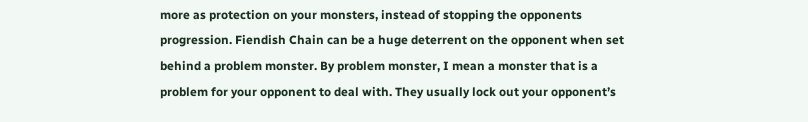more as protection on your monsters, instead of stopping the opponents progression. Fiendish Chain can be a huge deterrent on the opponent when set behind a problem monster. By problem monster, I mean a monster that is a problem for your opponent to deal with. They usually lock out your opponent’s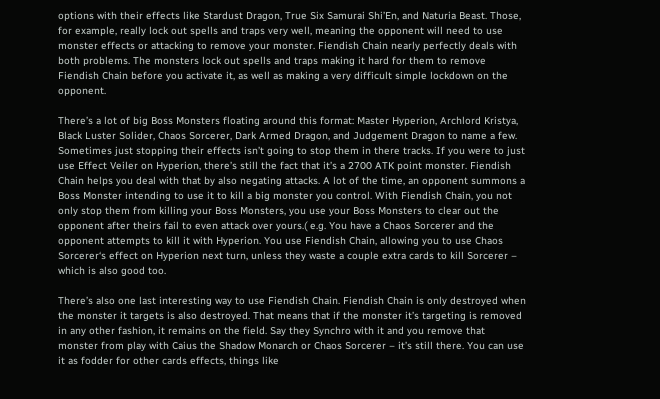options with their effects like Stardust Dragon, True Six Samurai Shi’En, and Naturia Beast. Those, for example, really lock out spells and traps very well, meaning the opponent will need to use monster effects or attacking to remove your monster. Fiendish Chain nearly perfectly deals with both problems. The monsters lock out spells and traps making it hard for them to remove Fiendish Chain before you activate it, as well as making a very difficult simple lockdown on the opponent.

There’s a lot of big Boss Monsters floating around this format: Master Hyperion, Archlord Kristya, Black Luster Solider, Chaos Sorcerer, Dark Armed Dragon, and Judgement Dragon to name a few. Sometimes just stopping their effects isn’t going to stop them in there tracks. If you were to just use Effect Veiler on Hyperion, there’s still the fact that it’s a 2700 ATK point monster. Fiendish Chain helps you deal with that by also negating attacks. A lot of the time, an opponent summons a Boss Monster intending to use it to kill a big monster you control. With Fiendish Chain, you not only stop them from killing your Boss Monsters, you use your Boss Monsters to clear out the opponent after theirs fail to even attack over yours.( e.g. You have a Chaos Sorcerer and the opponent attempts to kill it with Hyperion. You use Fiendish Chain, allowing you to use Chaos Sorcerer‘s effect on Hyperion next turn, unless they waste a couple extra cards to kill Sorcerer – which is also good too.

There’s also one last interesting way to use Fiendish Chain. Fiendish Chain is only destroyed when the monster it targets is also destroyed. That means that if the monster it’s targeting is removed in any other fashion, it remains on the field. Say they Synchro with it and you remove that monster from play with Caius the Shadow Monarch or Chaos Sorcerer – it’s still there. You can use it as fodder for other cards effects, things like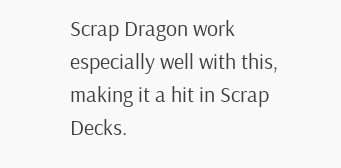Scrap Dragon work especially well with this, making it a hit in Scrap Decks.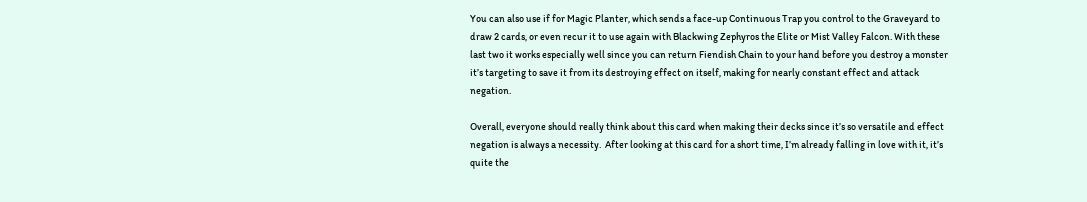You can also use if for Magic Planter, which sends a face-up Continuous Trap you control to the Graveyard to draw 2 cards, or even recur it to use again with Blackwing Zephyros the Elite or Mist Valley Falcon. With these last two it works especially well since you can return Fiendish Chain to your hand before you destroy a monster it’s targeting to save it from its destroying effect on itself, making for nearly constant effect and attack negation.

Overall, everyone should really think about this card when making their decks since it’s so versatile and effect negation is always a necessity.  After looking at this card for a short time, I’m already falling in love with it, it’s quite the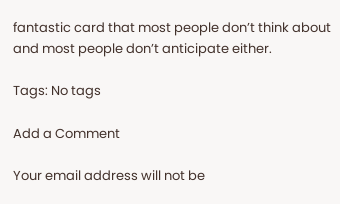fantastic card that most people don’t think about and most people don’t anticipate either.

Tags: No tags

Add a Comment

Your email address will not be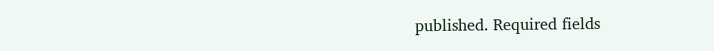published. Required fields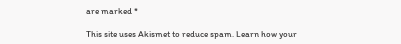are marked *

This site uses Akismet to reduce spam. Learn how your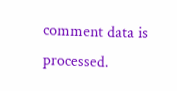comment data is processed.